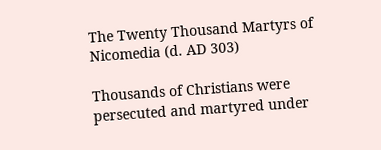The Twenty Thousand Martyrs of Nicomedia (d. AD 303)

Thousands of Christians were persecuted and martyred under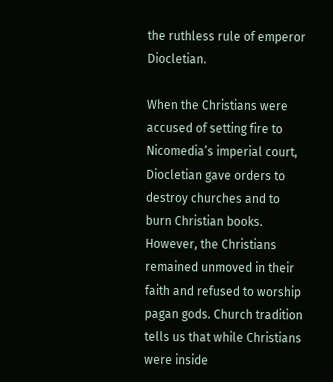the ruthless rule of emperor Diocletian.

When the Christians were accused of setting fire to Nicomedia’s imperial court, Diocletian gave orders to destroy churches and to burn Christian books. However, the Christians remained unmoved in their faith and refused to worship pagan gods. Church tradition tells us that while Christians were inside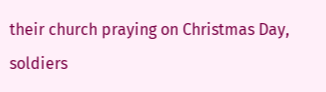their church praying on Christmas Day, soldiers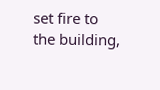set fire to the building,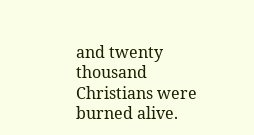and twenty thousand Christians were burned alive.